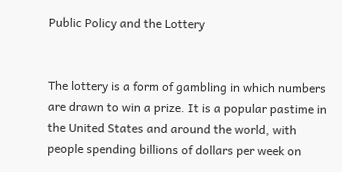Public Policy and the Lottery


The lottery is a form of gambling in which numbers are drawn to win a prize. It is a popular pastime in the United States and around the world, with people spending billions of dollars per week on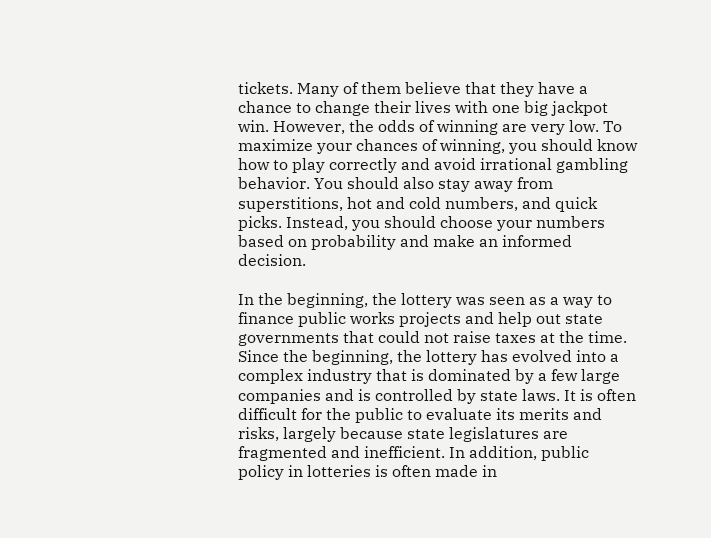tickets. Many of them believe that they have a chance to change their lives with one big jackpot win. However, the odds of winning are very low. To maximize your chances of winning, you should know how to play correctly and avoid irrational gambling behavior. You should also stay away from superstitions, hot and cold numbers, and quick picks. Instead, you should choose your numbers based on probability and make an informed decision.

In the beginning, the lottery was seen as a way to finance public works projects and help out state governments that could not raise taxes at the time. Since the beginning, the lottery has evolved into a complex industry that is dominated by a few large companies and is controlled by state laws. It is often difficult for the public to evaluate its merits and risks, largely because state legislatures are fragmented and inefficient. In addition, public policy in lotteries is often made in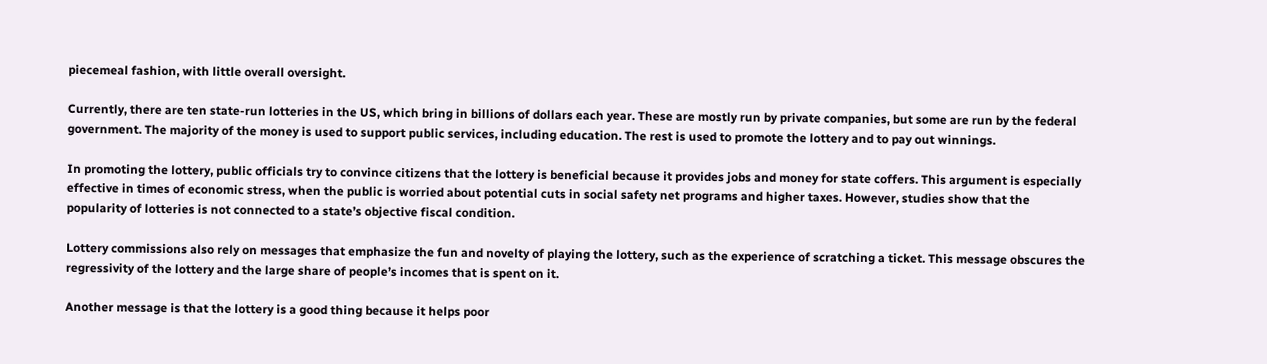piecemeal fashion, with little overall oversight.

Currently, there are ten state-run lotteries in the US, which bring in billions of dollars each year. These are mostly run by private companies, but some are run by the federal government. The majority of the money is used to support public services, including education. The rest is used to promote the lottery and to pay out winnings.

In promoting the lottery, public officials try to convince citizens that the lottery is beneficial because it provides jobs and money for state coffers. This argument is especially effective in times of economic stress, when the public is worried about potential cuts in social safety net programs and higher taxes. However, studies show that the popularity of lotteries is not connected to a state’s objective fiscal condition.

Lottery commissions also rely on messages that emphasize the fun and novelty of playing the lottery, such as the experience of scratching a ticket. This message obscures the regressivity of the lottery and the large share of people’s incomes that is spent on it.

Another message is that the lottery is a good thing because it helps poor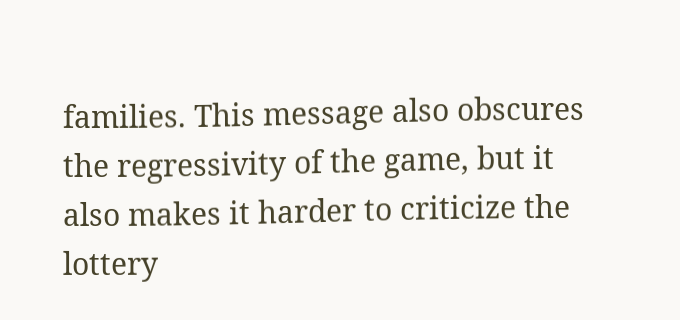families. This message also obscures the regressivity of the game, but it also makes it harder to criticize the lottery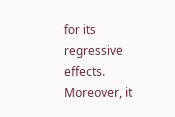for its regressive effects. Moreover, it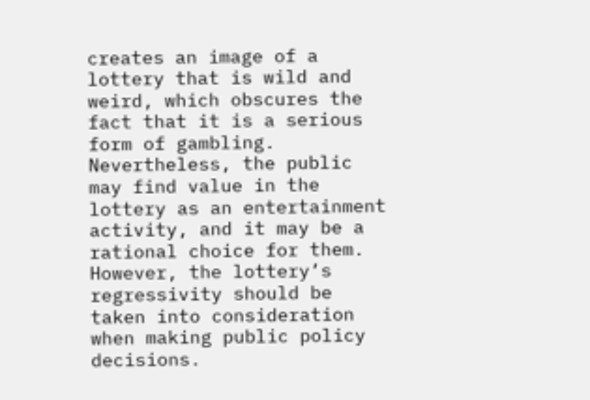creates an image of a lottery that is wild and weird, which obscures the fact that it is a serious form of gambling. Nevertheless, the public may find value in the lottery as an entertainment activity, and it may be a rational choice for them. However, the lottery’s regressivity should be taken into consideration when making public policy decisions.